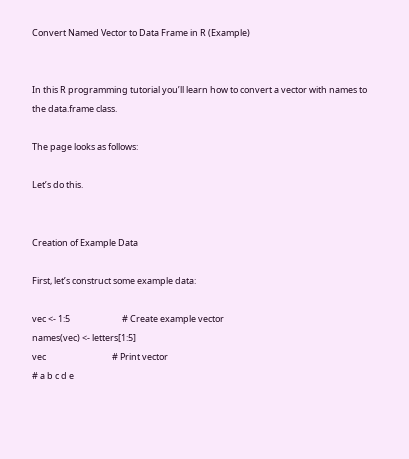Convert Named Vector to Data Frame in R (Example)


In this R programming tutorial you’ll learn how to convert a vector with names to the data.frame class.

The page looks as follows:

Let’s do this.


Creation of Example Data

First, let’s construct some example data:

vec <- 1:5                          # Create example vector
names(vec) <- letters[1:5]
vec                                 # Print vector
# a b c d e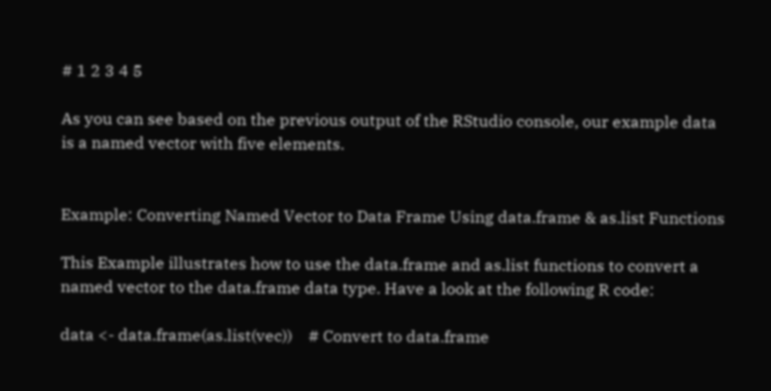# 1 2 3 4 5

As you can see based on the previous output of the RStudio console, our example data is a named vector with five elements.


Example: Converting Named Vector to Data Frame Using data.frame & as.list Functions

This Example illustrates how to use the data.frame and as.list functions to convert a named vector to the data.frame data type. Have a look at the following R code:

data <- data.frame(as.list(vec))    # Convert to data.frame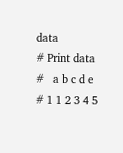data                                # Print data
#   a b c d e
# 1 1 2 3 4 5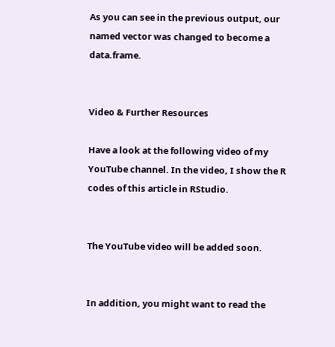As you can see in the previous output, our named vector was changed to become a data.frame.


Video & Further Resources

Have a look at the following video of my YouTube channel. In the video, I show the R codes of this article in RStudio.


The YouTube video will be added soon.


In addition, you might want to read the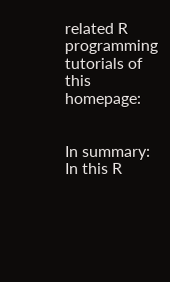related R programming tutorials of this homepage:


In summary: In this R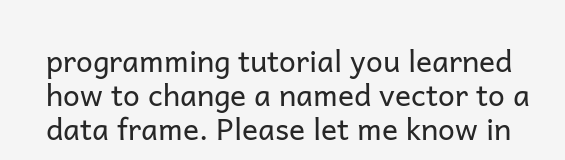programming tutorial you learned how to change a named vector to a data frame. Please let me know in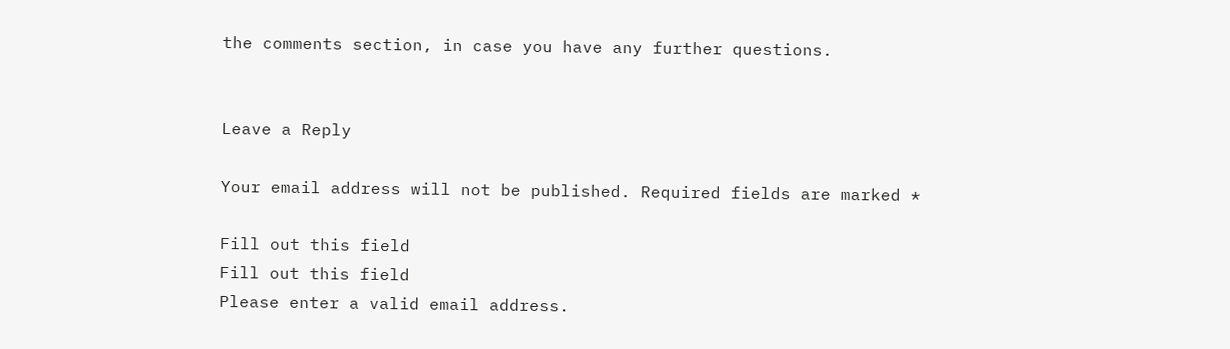the comments section, in case you have any further questions.


Leave a Reply

Your email address will not be published. Required fields are marked *

Fill out this field
Fill out this field
Please enter a valid email address.